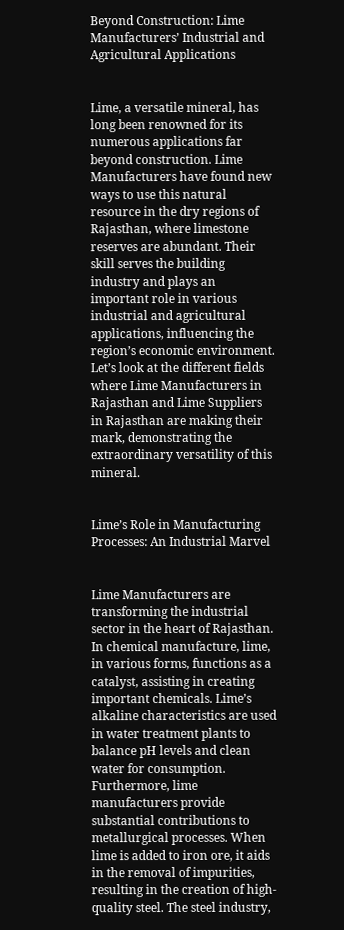Beyond Construction: Lime Manufacturers’ Industrial and Agricultural Applications


Lime, a versatile mineral, has long been renowned for its numerous applications far beyond construction. Lime Manufacturers have found new ways to use this natural resource in the dry regions of Rajasthan, where limestone reserves are abundant. Their skill serves the building industry and plays an important role in various industrial and agricultural applications, influencing the region’s economic environment. Let’s look at the different fields where Lime Manufacturers in Rajasthan and Lime Suppliers in Rajasthan are making their mark, demonstrating the extraordinary versatility of this mineral.


Lime’s Role in Manufacturing Processes: An Industrial Marvel


Lime Manufacturers are transforming the industrial sector in the heart of Rajasthan. In chemical manufacture, lime, in various forms, functions as a catalyst, assisting in creating important chemicals. Lime’s alkaline characteristics are used in water treatment plants to balance pH levels and clean water for consumption. Furthermore, lime manufacturers provide substantial contributions to metallurgical processes. When lime is added to iron ore, it aids in the removal of impurities, resulting in the creation of high-quality steel. The steel industry,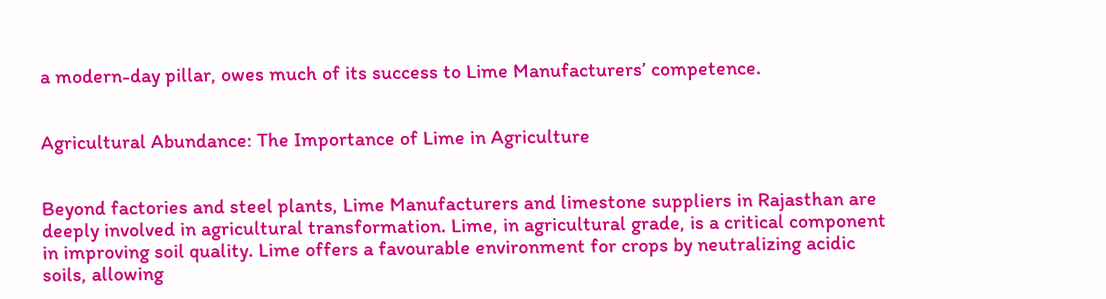a modern-day pillar, owes much of its success to Lime Manufacturers’ competence.


Agricultural Abundance: The Importance of Lime in Agriculture


Beyond factories and steel plants, Lime Manufacturers and limestone suppliers in Rajasthan are deeply involved in agricultural transformation. Lime, in agricultural grade, is a critical component in improving soil quality. Lime offers a favourable environment for crops by neutralizing acidic soils, allowing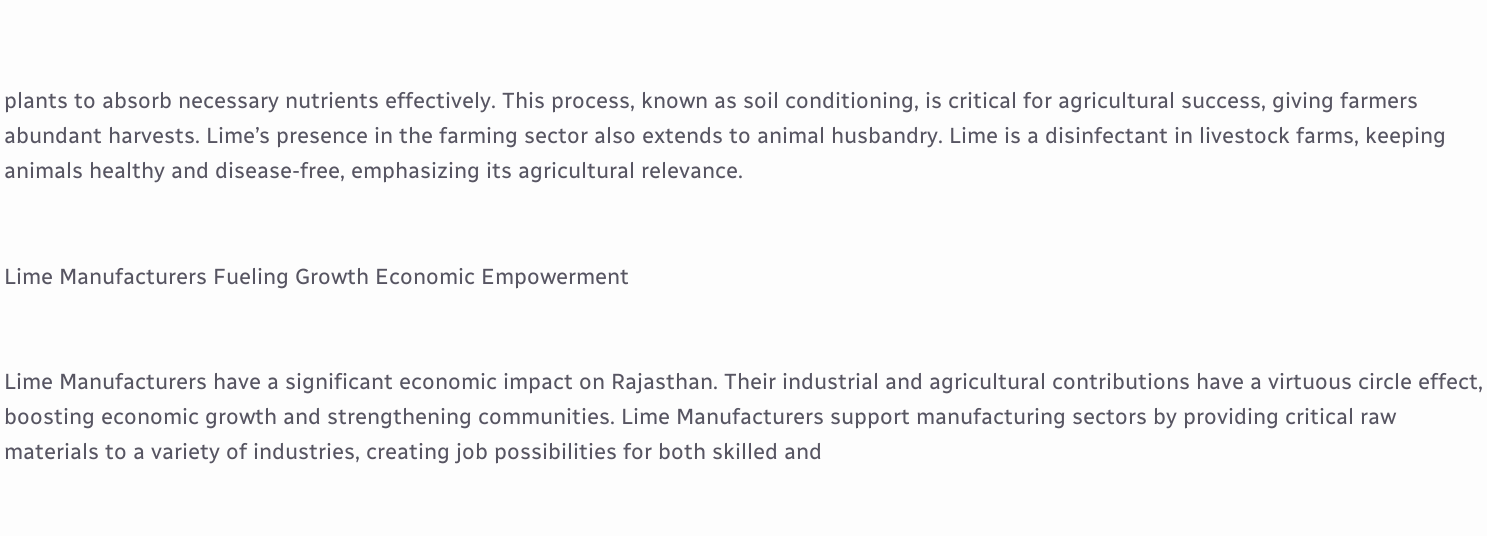plants to absorb necessary nutrients effectively. This process, known as soil conditioning, is critical for agricultural success, giving farmers abundant harvests. Lime’s presence in the farming sector also extends to animal husbandry. Lime is a disinfectant in livestock farms, keeping animals healthy and disease-free, emphasizing its agricultural relevance.


Lime Manufacturers Fueling Growth Economic Empowerment


Lime Manufacturers have a significant economic impact on Rajasthan. Their industrial and agricultural contributions have a virtuous circle effect, boosting economic growth and strengthening communities. Lime Manufacturers support manufacturing sectors by providing critical raw materials to a variety of industries, creating job possibilities for both skilled and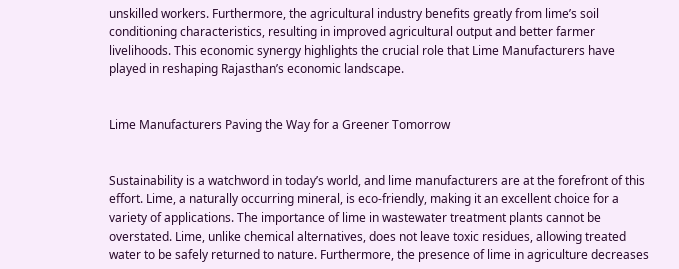unskilled workers. Furthermore, the agricultural industry benefits greatly from lime’s soil conditioning characteristics, resulting in improved agricultural output and better farmer livelihoods. This economic synergy highlights the crucial role that Lime Manufacturers have played in reshaping Rajasthan’s economic landscape.


Lime Manufacturers Paving the Way for a Greener Tomorrow


Sustainability is a watchword in today’s world, and lime manufacturers are at the forefront of this effort. Lime, a naturally occurring mineral, is eco-friendly, making it an excellent choice for a variety of applications. The importance of lime in wastewater treatment plants cannot be overstated. Lime, unlike chemical alternatives, does not leave toxic residues, allowing treated water to be safely returned to nature. Furthermore, the presence of lime in agriculture decreases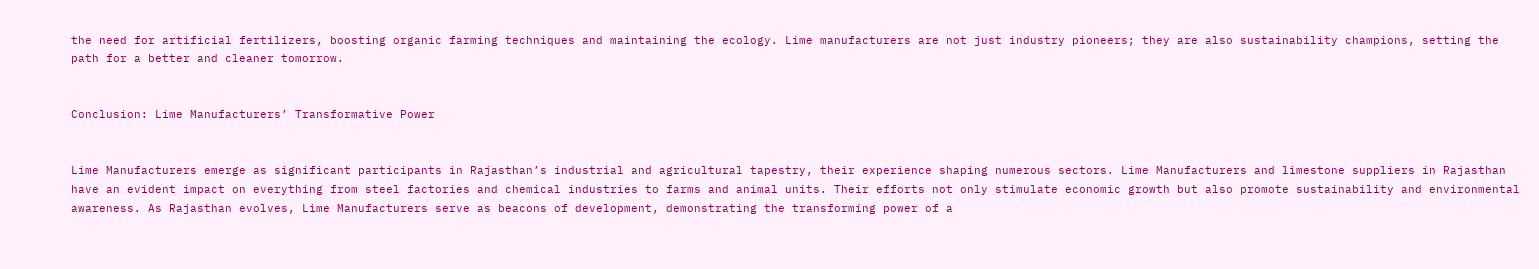the need for artificial fertilizers, boosting organic farming techniques and maintaining the ecology. Lime manufacturers are not just industry pioneers; they are also sustainability champions, setting the path for a better and cleaner tomorrow.


Conclusion: Lime Manufacturers’ Transformative Power


Lime Manufacturers emerge as significant participants in Rajasthan’s industrial and agricultural tapestry, their experience shaping numerous sectors. Lime Manufacturers and limestone suppliers in Rajasthan have an evident impact on everything from steel factories and chemical industries to farms and animal units. Their efforts not only stimulate economic growth but also promote sustainability and environmental awareness. As Rajasthan evolves, Lime Manufacturers serve as beacons of development, demonstrating the transforming power of a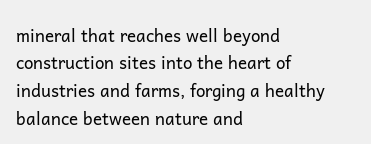mineral that reaches well beyond construction sites into the heart of industries and farms, forging a healthy balance between nature and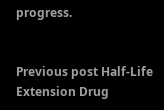progress.


Previous post Half-Life Extension Drug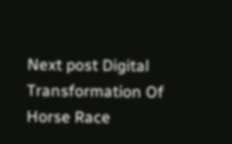Next post Digital Transformation Of Horse Race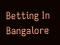Betting In Bangalore